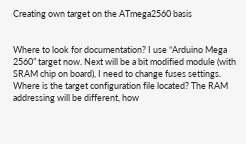Creating own target on the ATmega2560 basis


Where to look for documentation? I use “Arduino Mega 2560” target now. Next will be a bit modified module (with SRAM chip on board), I need to change fuses settings. Where is the target configuration file located? The RAM addressing will be different, how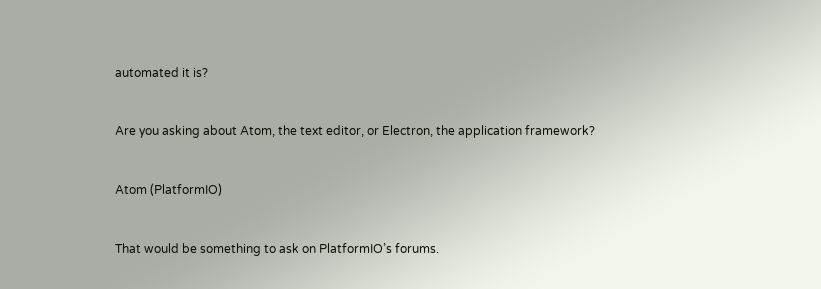automated it is?


Are you asking about Atom, the text editor, or Electron, the application framework?


Atom (PlatformIO)


That would be something to ask on PlatformIO’s forums.